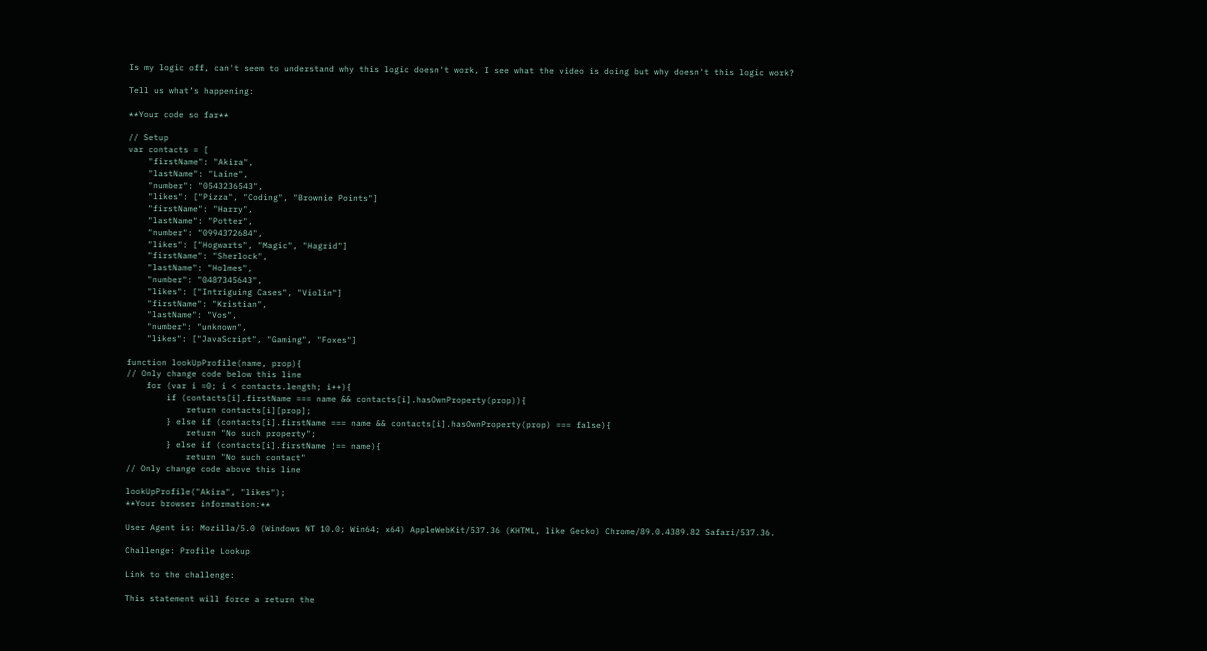Is my logic off, can't seem to understand why this logic doesn't work, I see what the video is doing but why doesn't this logic work?

Tell us what’s happening:

**Your code so far**

// Setup
var contacts = [
    "firstName": "Akira",
    "lastName": "Laine",
    "number": "0543236543",
    "likes": ["Pizza", "Coding", "Brownie Points"]
    "firstName": "Harry",
    "lastName": "Potter",
    "number": "0994372684",
    "likes": ["Hogwarts", "Magic", "Hagrid"]
    "firstName": "Sherlock",
    "lastName": "Holmes",
    "number": "0487345643",
    "likes": ["Intriguing Cases", "Violin"]
    "firstName": "Kristian",
    "lastName": "Vos",
    "number": "unknown",
    "likes": ["JavaScript", "Gaming", "Foxes"]

function lookUpProfile(name, prop){
// Only change code below this line
    for (var i =0; i < contacts.length; i++){
        if (contacts[i].firstName === name && contacts[i].hasOwnProperty(prop)){
            return contacts[i][prop];
        } else if (contacts[i].firstName === name && contacts[i].hasOwnProperty(prop) === false){
            return "No such property";
        } else if (contacts[i].firstName !== name){
            return "No such contact"
// Only change code above this line

lookUpProfile("Akira", "likes");
**Your browser information:**

User Agent is: Mozilla/5.0 (Windows NT 10.0; Win64; x64) AppleWebKit/537.36 (KHTML, like Gecko) Chrome/89.0.4389.82 Safari/537.36.

Challenge: Profile Lookup

Link to the challenge:

This statement will force a return the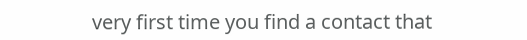very first time you find a contact that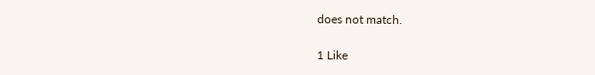does not match.

1 Like